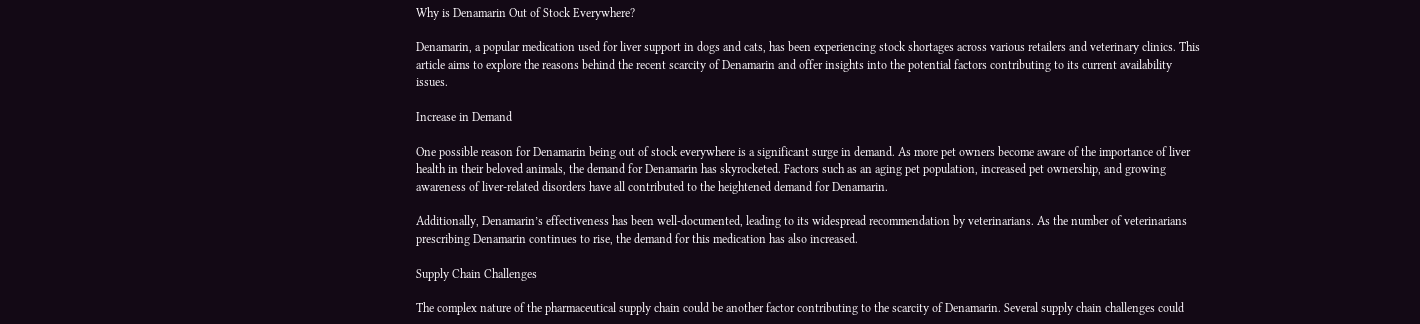Why is Denamarin Out of Stock Everywhere?

Denamarin, a popular medication used for liver support in dogs and cats, has been experiencing stock shortages across various retailers and veterinary clinics. This article aims to explore the reasons behind the recent scarcity of Denamarin and offer insights into the potential factors contributing to its current availability issues.

Increase in Demand

One possible reason for Denamarin being out of stock everywhere is a significant surge in demand. As more pet owners become aware of the importance of liver health in their beloved animals, the demand for Denamarin has skyrocketed. Factors such as an aging pet population, increased pet ownership, and growing awareness of liver-related disorders have all contributed to the heightened demand for Denamarin.

Additionally, Denamarin’s effectiveness has been well-documented, leading to its widespread recommendation by veterinarians. As the number of veterinarians prescribing Denamarin continues to rise, the demand for this medication has also increased.

Supply Chain Challenges

The complex nature of the pharmaceutical supply chain could be another factor contributing to the scarcity of Denamarin. Several supply chain challenges could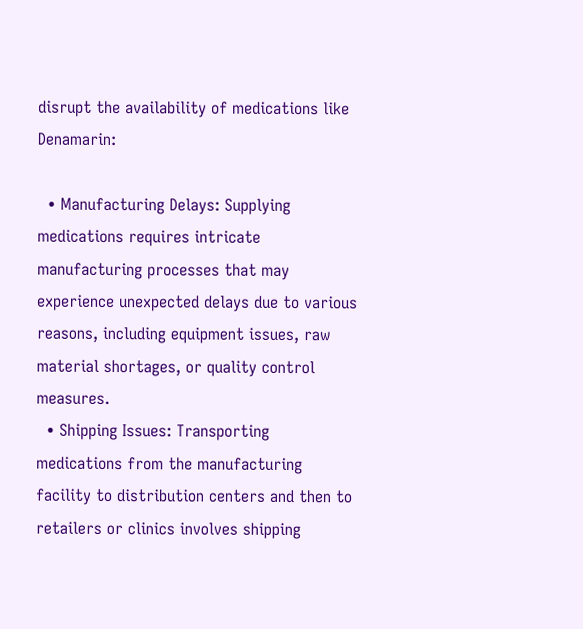disrupt the availability of medications like Denamarin:

  • Manufacturing Delays: Supplying medications requires intricate manufacturing processes that may experience unexpected delays due to various reasons, including equipment issues, raw material shortages, or quality control measures.
  • Shipping Issues: Transporting medications from the manufacturing facility to distribution centers and then to retailers or clinics involves shipping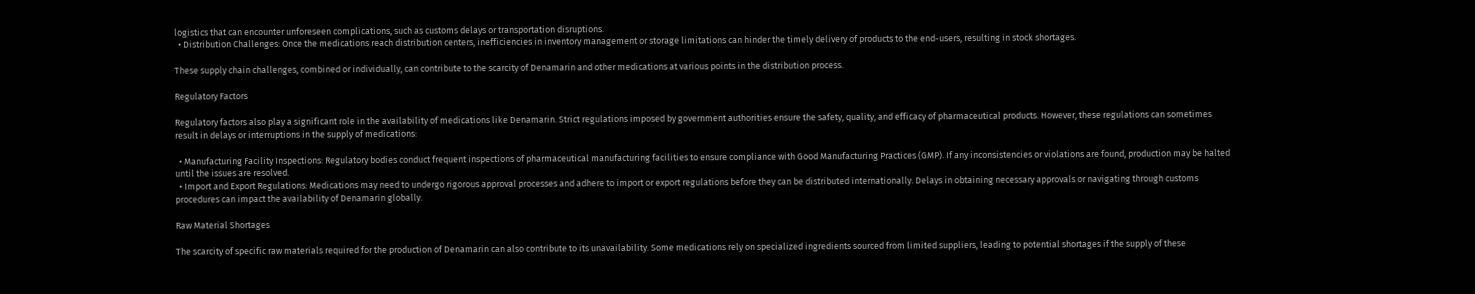logistics that can encounter unforeseen complications, such as customs delays or transportation disruptions.
  • Distribution Challenges: Once the medications reach distribution centers, inefficiencies in inventory management or storage limitations can hinder the timely delivery of products to the end-users, resulting in stock shortages.

These supply chain challenges, combined or individually, can contribute to the scarcity of Denamarin and other medications at various points in the distribution process.

Regulatory Factors

Regulatory factors also play a significant role in the availability of medications like Denamarin. Strict regulations imposed by government authorities ensure the safety, quality, and efficacy of pharmaceutical products. However, these regulations can sometimes result in delays or interruptions in the supply of medications:

  • Manufacturing Facility Inspections: Regulatory bodies conduct frequent inspections of pharmaceutical manufacturing facilities to ensure compliance with Good Manufacturing Practices (GMP). If any inconsistencies or violations are found, production may be halted until the issues are resolved.
  • Import and Export Regulations: Medications may need to undergo rigorous approval processes and adhere to import or export regulations before they can be distributed internationally. Delays in obtaining necessary approvals or navigating through customs procedures can impact the availability of Denamarin globally.

Raw Material Shortages

The scarcity of specific raw materials required for the production of Denamarin can also contribute to its unavailability. Some medications rely on specialized ingredients sourced from limited suppliers, leading to potential shortages if the supply of these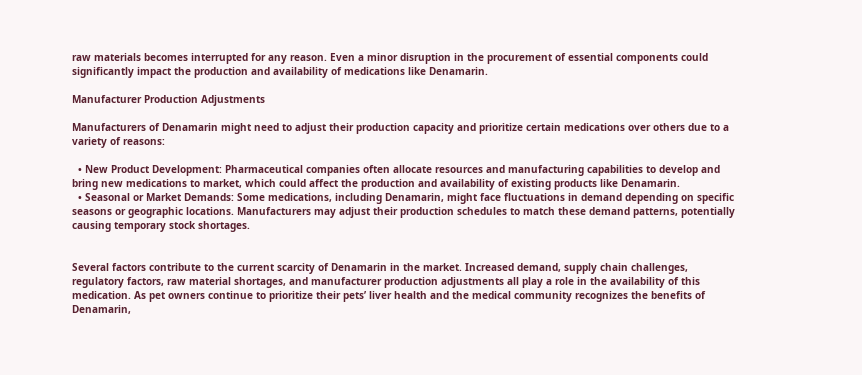raw materials becomes interrupted for any reason. Even a minor disruption in the procurement of essential components could significantly impact the production and availability of medications like Denamarin.

Manufacturer Production Adjustments

Manufacturers of Denamarin might need to adjust their production capacity and prioritize certain medications over others due to a variety of reasons:

  • New Product Development: Pharmaceutical companies often allocate resources and manufacturing capabilities to develop and bring new medications to market, which could affect the production and availability of existing products like Denamarin.
  • Seasonal or Market Demands: Some medications, including Denamarin, might face fluctuations in demand depending on specific seasons or geographic locations. Manufacturers may adjust their production schedules to match these demand patterns, potentially causing temporary stock shortages.


Several factors contribute to the current scarcity of Denamarin in the market. Increased demand, supply chain challenges, regulatory factors, raw material shortages, and manufacturer production adjustments all play a role in the availability of this medication. As pet owners continue to prioritize their pets’ liver health and the medical community recognizes the benefits of Denamarin,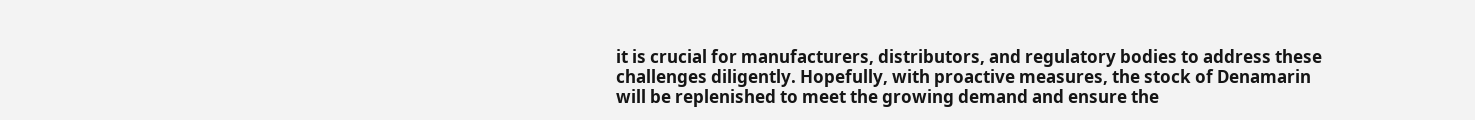it is crucial for manufacturers, distributors, and regulatory bodies to address these challenges diligently. Hopefully, with proactive measures, the stock of Denamarin will be replenished to meet the growing demand and ensure the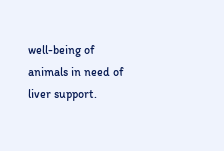well-being of animals in need of liver support.